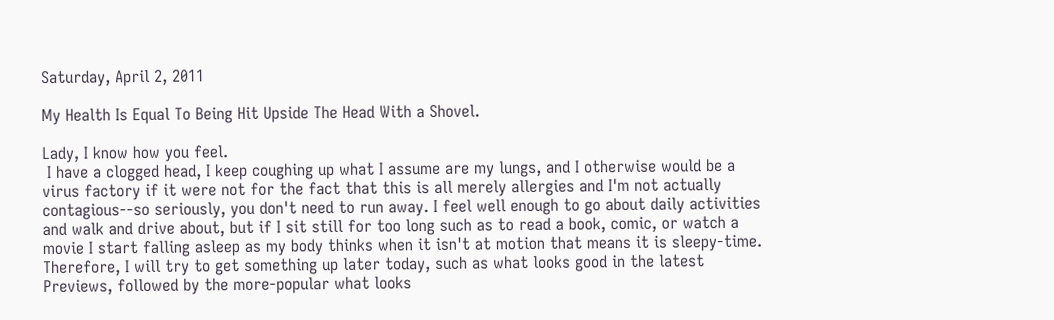Saturday, April 2, 2011

My Health Is Equal To Being Hit Upside The Head With a Shovel.

Lady, I know how you feel.
 I have a clogged head, I keep coughing up what I assume are my lungs, and I otherwise would be a virus factory if it were not for the fact that this is all merely allergies and I'm not actually contagious--so seriously, you don't need to run away. I feel well enough to go about daily activities and walk and drive about, but if I sit still for too long such as to read a book, comic, or watch a movie I start falling asleep as my body thinks when it isn't at motion that means it is sleepy-time. Therefore, I will try to get something up later today, such as what looks good in the latest Previews, followed by the more-popular what looks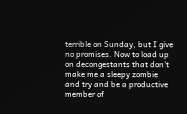terrible on Sunday, but I give no promises. Now to load up on decongestants that don't make me a sleepy zombie and try and be a productive member of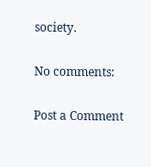society.

No comments:

Post a Comment